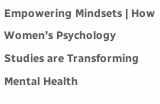Empowering Mindsets | How Women’s Psychology Studies are Transforming Mental Health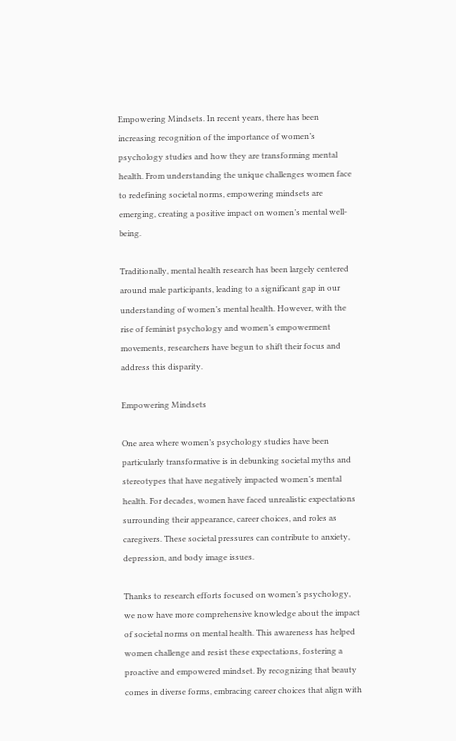Empowering Mindsets. In recent years, there has been increasing recognition of the importance of women’s psychology studies and how they are transforming mental health. From understanding the unique challenges women face to redefining societal norms, empowering mindsets are emerging, creating a positive impact on women’s mental well-being.

Traditionally, mental health research has been largely centered around male participants, leading to a significant gap in our understanding of women’s mental health. However, with the rise of feminist psychology and women’s empowerment movements, researchers have begun to shift their focus and address this disparity.

Empowering Mindsets

One area where women’s psychology studies have been particularly transformative is in debunking societal myths and stereotypes that have negatively impacted women’s mental health. For decades, women have faced unrealistic expectations surrounding their appearance, career choices, and roles as caregivers. These societal pressures can contribute to anxiety, depression, and body image issues.

Thanks to research efforts focused on women’s psychology, we now have more comprehensive knowledge about the impact of societal norms on mental health. This awareness has helped women challenge and resist these expectations, fostering a proactive and empowered mindset. By recognizing that beauty comes in diverse forms, embracing career choices that align with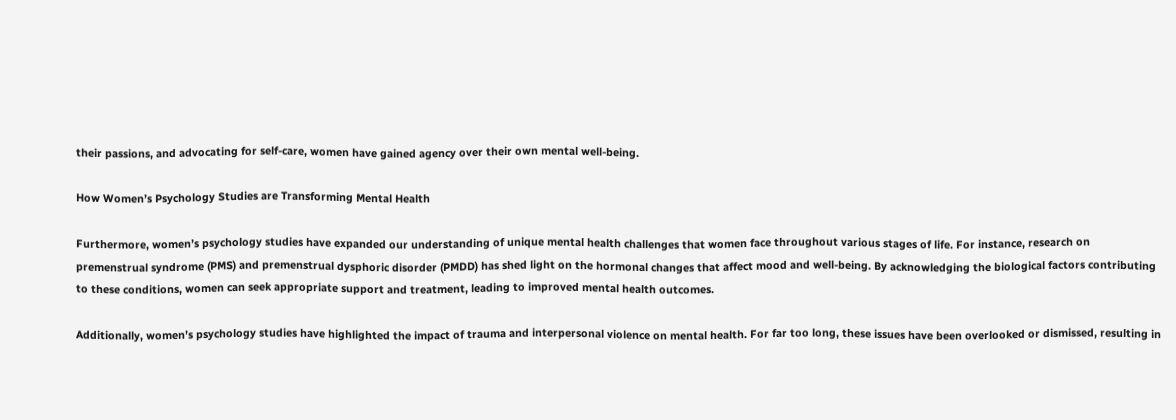their passions, and advocating for self-care, women have gained agency over their own mental well-being.

How Women’s Psychology Studies are Transforming Mental Health

Furthermore, women’s psychology studies have expanded our understanding of unique mental health challenges that women face throughout various stages of life. For instance, research on premenstrual syndrome (PMS) and premenstrual dysphoric disorder (PMDD) has shed light on the hormonal changes that affect mood and well-being. By acknowledging the biological factors contributing to these conditions, women can seek appropriate support and treatment, leading to improved mental health outcomes.

Additionally, women’s psychology studies have highlighted the impact of trauma and interpersonal violence on mental health. For far too long, these issues have been overlooked or dismissed, resulting in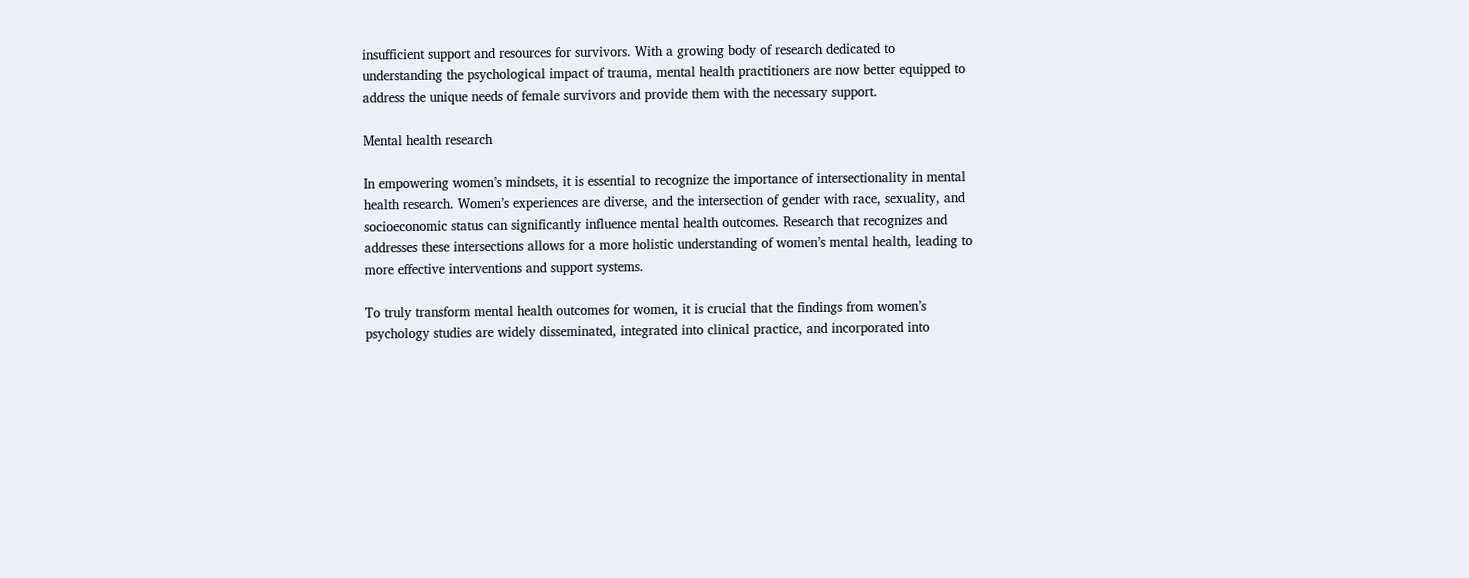insufficient support and resources for survivors. With a growing body of research dedicated to understanding the psychological impact of trauma, mental health practitioners are now better equipped to address the unique needs of female survivors and provide them with the necessary support.

Mental health research

In empowering women’s mindsets, it is essential to recognize the importance of intersectionality in mental health research. Women’s experiences are diverse, and the intersection of gender with race, sexuality, and socioeconomic status can significantly influence mental health outcomes. Research that recognizes and addresses these intersections allows for a more holistic understanding of women’s mental health, leading to more effective interventions and support systems.

To truly transform mental health outcomes for women, it is crucial that the findings from women’s psychology studies are widely disseminated, integrated into clinical practice, and incorporated into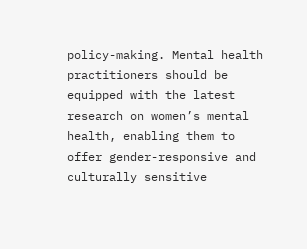policy-making. Mental health practitioners should be equipped with the latest research on women’s mental health, enabling them to offer gender-responsive and culturally sensitive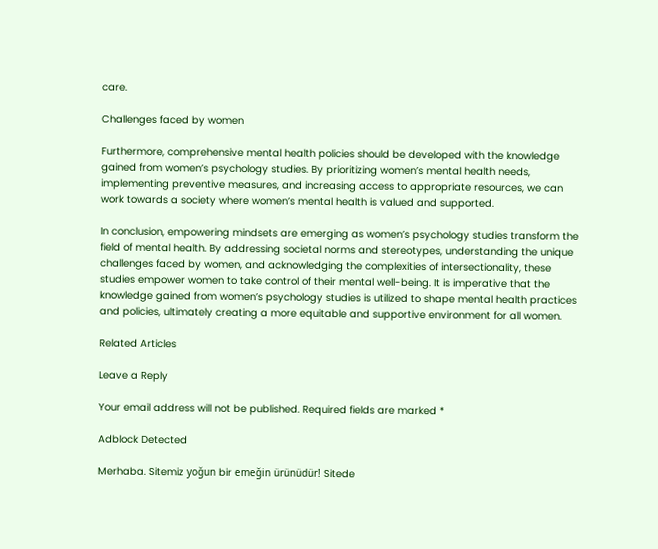care.

Challenges faced by women

Furthermore, comprehensive mental health policies should be developed with the knowledge gained from women’s psychology studies. By prioritizing women’s mental health needs, implementing preventive measures, and increasing access to appropriate resources, we can work towards a society where women’s mental health is valued and supported.

In conclusion, empowering mindsets are emerging as women’s psychology studies transform the field of mental health. By addressing societal norms and stereotypes, understanding the unique challenges faced by women, and acknowledging the complexities of intersectionality, these studies empower women to take control of their mental well-being. It is imperative that the knowledge gained from women’s psychology studies is utilized to shape mental health practices and policies, ultimately creating a more equitable and supportive environment for all women.

Related Articles

Leave a Reply

Your email address will not be published. Required fields are marked *

Adblock Detected

Merhaba. Sitemiz yoğun bir emeğin ürünüdür! Sitede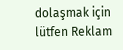dolaşmak için lütfen Reklam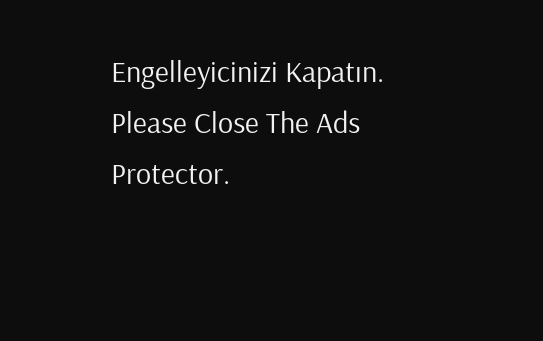Engelleyicinizi Kapatın. Please Close The Ads Protector.